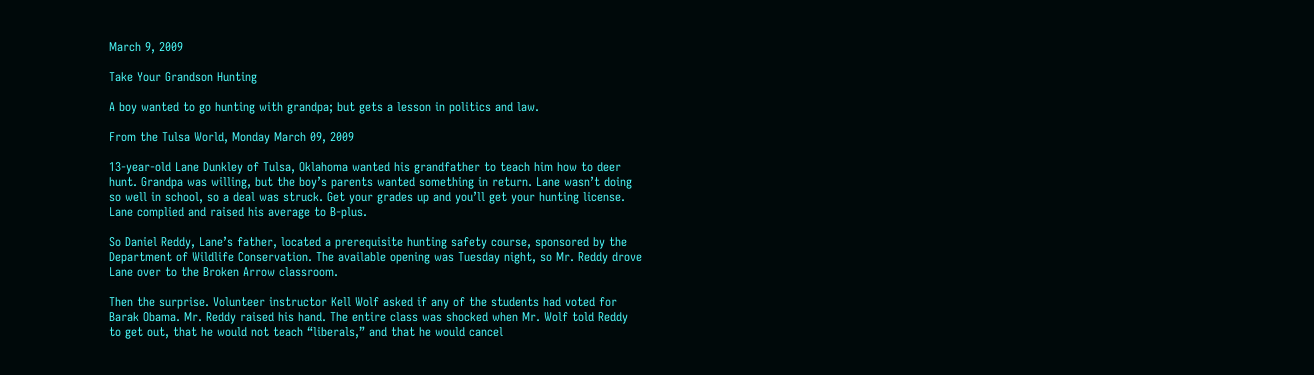March 9, 2009

Take Your Grandson Hunting

A boy wanted to go hunting with grandpa; but gets a lesson in politics and law.

From the Tulsa World, Monday March 09, 2009

13-year-old Lane Dunkley of Tulsa, Oklahoma wanted his grandfather to teach him how to deer hunt. Grandpa was willing, but the boy’s parents wanted something in return. Lane wasn’t doing so well in school, so a deal was struck. Get your grades up and you’ll get your hunting license. Lane complied and raised his average to B-plus.

So Daniel Reddy, Lane’s father, located a prerequisite hunting safety course, sponsored by the Department of Wildlife Conservation. The available opening was Tuesday night, so Mr. Reddy drove Lane over to the Broken Arrow classroom.

Then the surprise. Volunteer instructor Kell Wolf asked if any of the students had voted for Barak Obama. Mr. Reddy raised his hand. The entire class was shocked when Mr. Wolf told Reddy to get out, that he would not teach “liberals,” and that he would cancel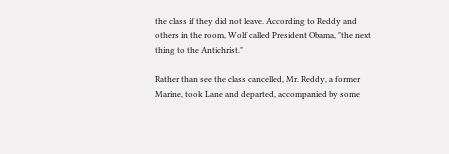the class if they did not leave. According to Reddy and others in the room, Wolf called President Obama, "the next thing to the Antichrist."

Rather than see the class cancelled, Mr. Reddy, a former Marine, took Lane and departed, accompanied by some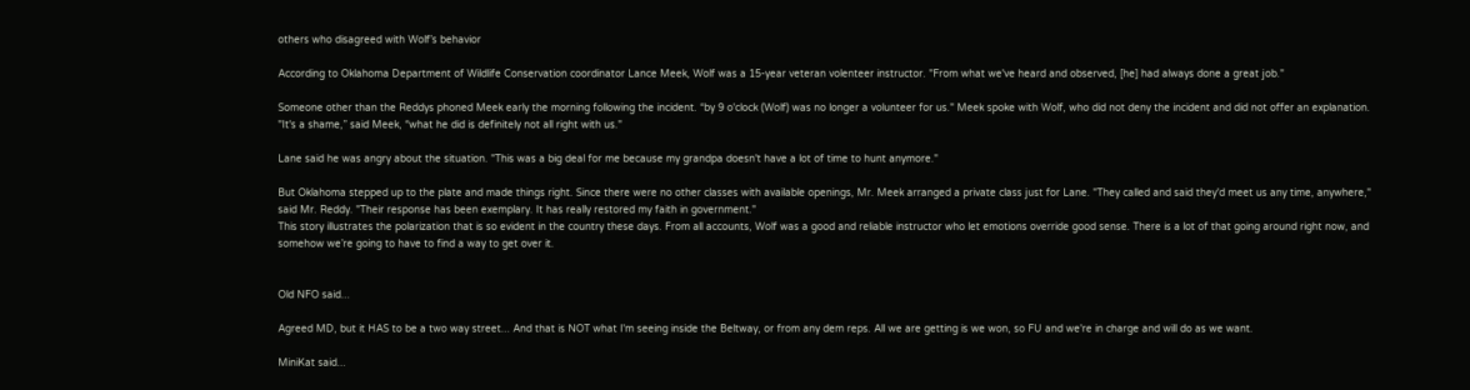others who disagreed with Wolf’s behavior

According to Oklahoma Department of Wildlife Conservation coordinator Lance Meek, Wolf was a 15-year veteran volenteer instructor. "From what we've heard and observed, [he] had always done a great job."

Someone other than the Reddys phoned Meek early the morning following the incident. “by 9 o'clock (Wolf) was no longer a volunteer for us." Meek spoke with Wolf, who did not deny the incident and did not offer an explanation. "It's a shame,” said Meek, “what he did is definitely not all right with us."

Lane said he was angry about the situation. "This was a big deal for me because my grandpa doesn't have a lot of time to hunt anymore."

But Oklahoma stepped up to the plate and made things right. Since there were no other classes with available openings, Mr. Meek arranged a private class just for Lane. "They called and said they'd meet us any time, anywhere," said Mr. Reddy. "Their response has been exemplary. It has really restored my faith in government."
This story illustrates the polarization that is so evident in the country these days. From all accounts, Wolf was a good and reliable instructor who let emotions override good sense. There is a lot of that going around right now, and somehow we’re going to have to find a way to get over it.


Old NFO said...

Agreed MD, but it HAS to be a two way street... And that is NOT what I'm seeing inside the Beltway, or from any dem reps. All we are getting is we won, so FU and we're in charge and will do as we want.

MiniKat said...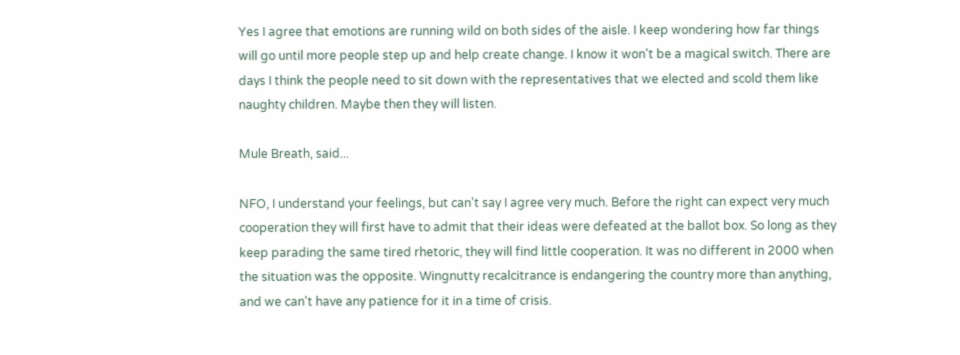Yes I agree that emotions are running wild on both sides of the aisle. I keep wondering how far things will go until more people step up and help create change. I know it won't be a magical switch. There are days I think the people need to sit down with the representatives that we elected and scold them like naughty children. Maybe then they will listen.

Mule Breath, said...

NFO, I understand your feelings, but can't say I agree very much. Before the right can expect very much cooperation they will first have to admit that their ideas were defeated at the ballot box. So long as they keep parading the same tired rhetoric, they will find little cooperation. It was no different in 2000 when the situation was the opposite. Wingnutty recalcitrance is endangering the country more than anything, and we can't have any patience for it in a time of crisis.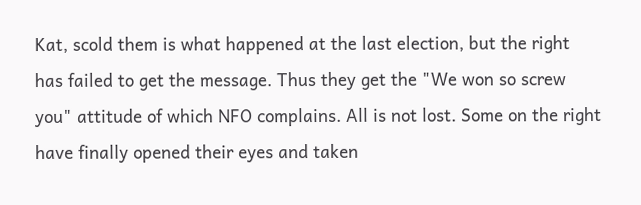Kat, scold them is what happened at the last election, but the right has failed to get the message. Thus they get the "We won so screw you" attitude of which NFO complains. All is not lost. Some on the right have finally opened their eyes and taken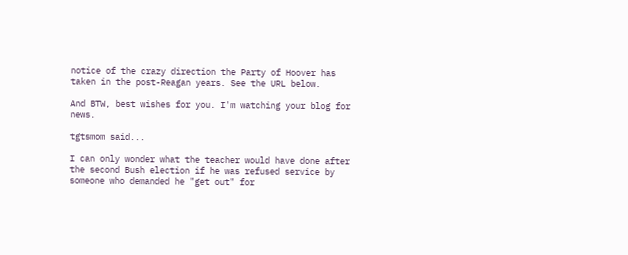notice of the crazy direction the Party of Hoover has taken in the post-Reagan years. See the URL below.

And BTW, best wishes for you. I'm watching your blog for news.

tgtsmom said...

I can only wonder what the teacher would have done after the second Bush election if he was refused service by someone who demanded he "get out" for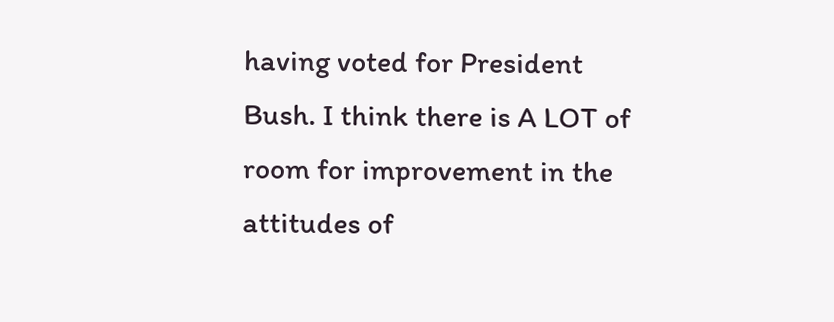having voted for President Bush. I think there is A LOT of room for improvement in the attitudes of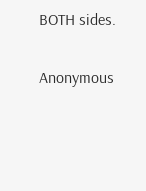BOTH sides.

Anonymous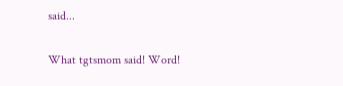said...

What tgtsmom said! Word!